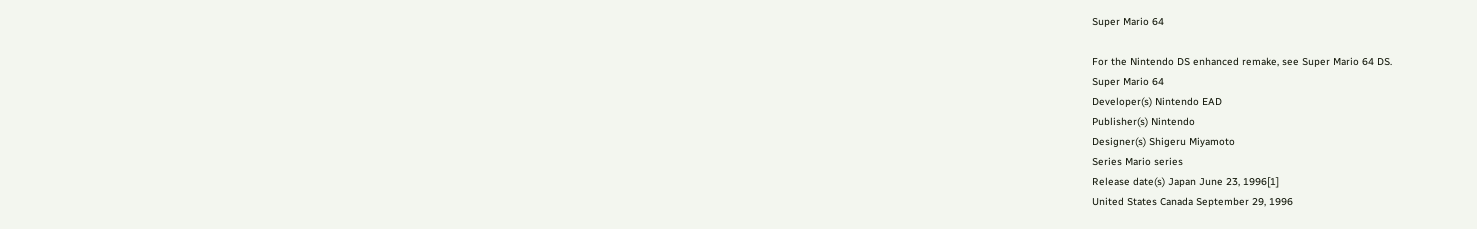Super Mario 64

For the Nintendo DS enhanced remake, see Super Mario 64 DS.
Super Mario 64
Developer(s) Nintendo EAD
Publisher(s) Nintendo
Designer(s) Shigeru Miyamoto
Series Mario series
Release date(s) Japan June 23, 1996[1]
United States Canada September 29, 1996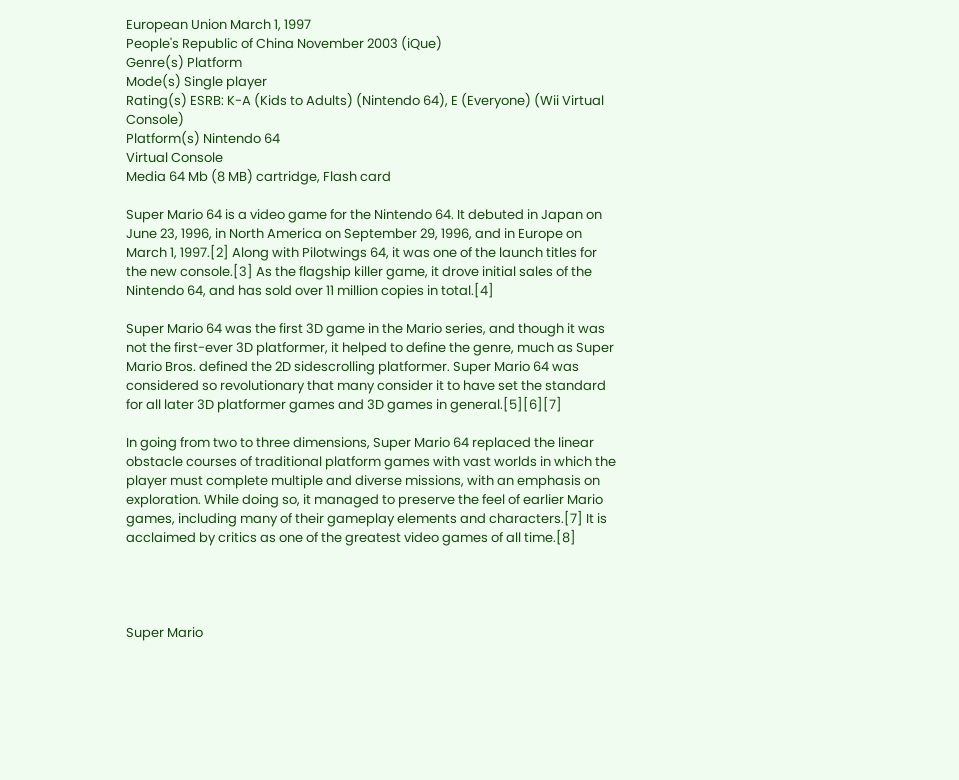European Union March 1, 1997
People's Republic of China November 2003 (iQue)
Genre(s) Platform
Mode(s) Single player
Rating(s) ESRB: K-A (Kids to Adults) (Nintendo 64), E (Everyone) (Wii Virtual Console)
Platform(s) Nintendo 64
Virtual Console
Media 64 Mb (8 MB) cartridge, Flash card

Super Mario 64 is a video game for the Nintendo 64. It debuted in Japan on June 23, 1996, in North America on September 29, 1996, and in Europe on March 1, 1997.[2] Along with Pilotwings 64, it was one of the launch titles for the new console.[3] As the flagship killer game, it drove initial sales of the Nintendo 64, and has sold over 11 million copies in total.[4]

Super Mario 64 was the first 3D game in the Mario series, and though it was not the first-ever 3D platformer, it helped to define the genre, much as Super Mario Bros. defined the 2D sidescrolling platformer. Super Mario 64 was considered so revolutionary that many consider it to have set the standard for all later 3D platformer games and 3D games in general.[5][6][7]

In going from two to three dimensions, Super Mario 64 replaced the linear obstacle courses of traditional platform games with vast worlds in which the player must complete multiple and diverse missions, with an emphasis on exploration. While doing so, it managed to preserve the feel of earlier Mario games, including many of their gameplay elements and characters.[7] It is acclaimed by critics as one of the greatest video games of all time.[8]




Super Mario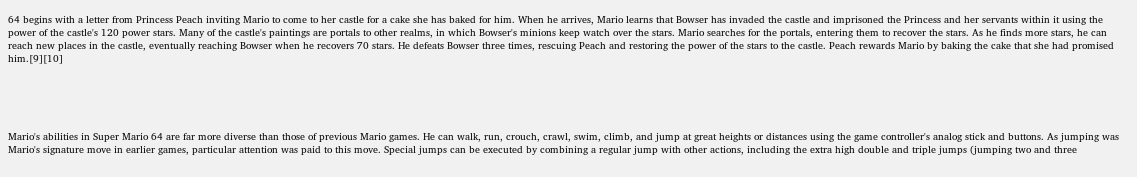64 begins with a letter from Princess Peach inviting Mario to come to her castle for a cake she has baked for him. When he arrives, Mario learns that Bowser has invaded the castle and imprisoned the Princess and her servants within it using the power of the castle's 120 power stars. Many of the castle's paintings are portals to other realms, in which Bowser's minions keep watch over the stars. Mario searches for the portals, entering them to recover the stars. As he finds more stars, he can reach new places in the castle, eventually reaching Bowser when he recovers 70 stars. He defeats Bowser three times, rescuing Peach and restoring the power of the stars to the castle. Peach rewards Mario by baking the cake that she had promised him.[9][10]





Mario's abilities in Super Mario 64 are far more diverse than those of previous Mario games. He can walk, run, crouch, crawl, swim, climb, and jump at great heights or distances using the game controller's analog stick and buttons. As jumping was Mario's signature move in earlier games, particular attention was paid to this move. Special jumps can be executed by combining a regular jump with other actions, including the extra high double and triple jumps (jumping two and three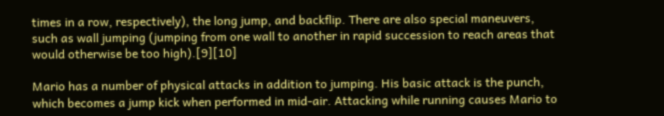times in a row, respectively), the long jump, and backflip. There are also special maneuvers, such as wall jumping (jumping from one wall to another in rapid succession to reach areas that would otherwise be too high).[9][10]

Mario has a number of physical attacks in addition to jumping. His basic attack is the punch, which becomes a jump kick when performed in mid-air. Attacking while running causes Mario to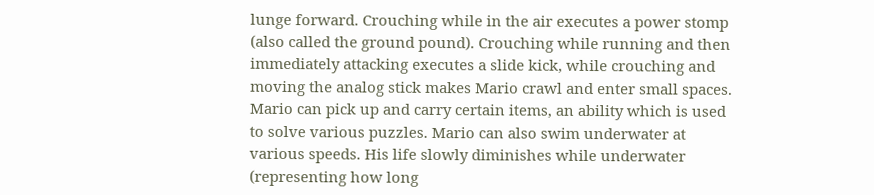lunge forward. Crouching while in the air executes a power stomp (also called the ground pound). Crouching while running and then immediately attacking executes a slide kick, while crouching and moving the analog stick makes Mario crawl and enter small spaces. Mario can pick up and carry certain items, an ability which is used to solve various puzzles. Mario can also swim underwater at various speeds. His life slowly diminishes while underwater (representing how long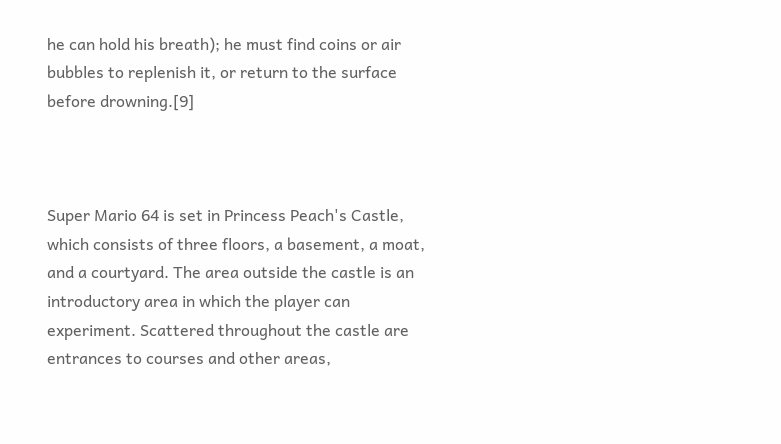he can hold his breath); he must find coins or air bubbles to replenish it, or return to the surface before drowning.[9]



Super Mario 64 is set in Princess Peach's Castle, which consists of three floors, a basement, a moat, and a courtyard. The area outside the castle is an introductory area in which the player can experiment. Scattered throughout the castle are entrances to courses and other areas,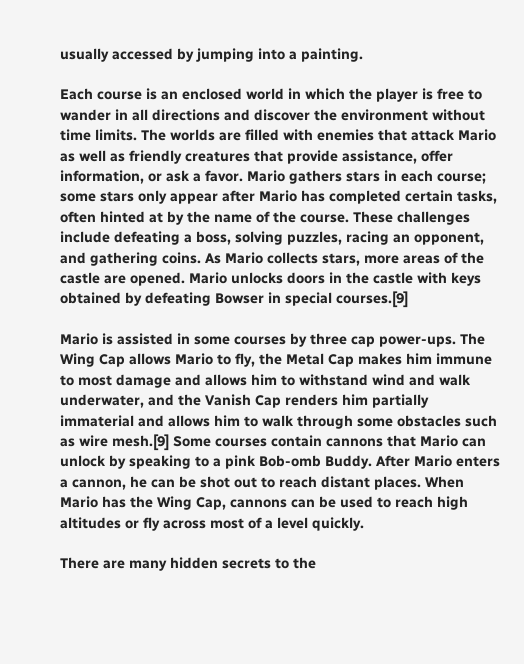usually accessed by jumping into a painting.

Each course is an enclosed world in which the player is free to wander in all directions and discover the environment without time limits. The worlds are filled with enemies that attack Mario as well as friendly creatures that provide assistance, offer information, or ask a favor. Mario gathers stars in each course; some stars only appear after Mario has completed certain tasks, often hinted at by the name of the course. These challenges include defeating a boss, solving puzzles, racing an opponent, and gathering coins. As Mario collects stars, more areas of the castle are opened. Mario unlocks doors in the castle with keys obtained by defeating Bowser in special courses.[9]

Mario is assisted in some courses by three cap power-ups. The Wing Cap allows Mario to fly, the Metal Cap makes him immune to most damage and allows him to withstand wind and walk underwater, and the Vanish Cap renders him partially immaterial and allows him to walk through some obstacles such as wire mesh.[9] Some courses contain cannons that Mario can unlock by speaking to a pink Bob-omb Buddy. After Mario enters a cannon, he can be shot out to reach distant places. When Mario has the Wing Cap, cannons can be used to reach high altitudes or fly across most of a level quickly.

There are many hidden secrets to the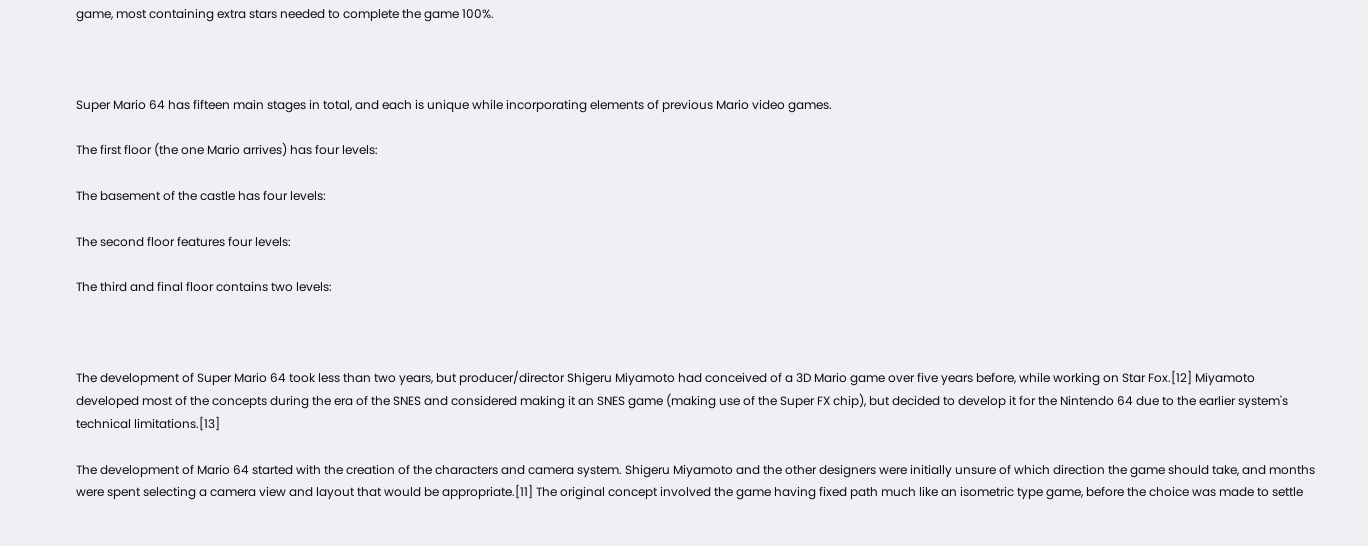game, most containing extra stars needed to complete the game 100%.



Super Mario 64 has fifteen main stages in total, and each is unique while incorporating elements of previous Mario video games.

The first floor (the one Mario arrives) has four levels:

The basement of the castle has four levels:

The second floor features four levels:

The third and final floor contains two levels:



The development of Super Mario 64 took less than two years, but producer/director Shigeru Miyamoto had conceived of a 3D Mario game over five years before, while working on Star Fox.[12] Miyamoto developed most of the concepts during the era of the SNES and considered making it an SNES game (making use of the Super FX chip), but decided to develop it for the Nintendo 64 due to the earlier system's technical limitations.[13]

The development of Mario 64 started with the creation of the characters and camera system. Shigeru Miyamoto and the other designers were initially unsure of which direction the game should take, and months were spent selecting a camera view and layout that would be appropriate.[11] The original concept involved the game having fixed path much like an isometric type game, before the choice was made to settle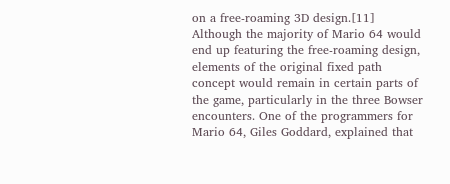on a free-roaming 3D design.[11] Although the majority of Mario 64 would end up featuring the free-roaming design, elements of the original fixed path concept would remain in certain parts of the game, particularly in the three Bowser encounters. One of the programmers for Mario 64, Giles Goddard, explained that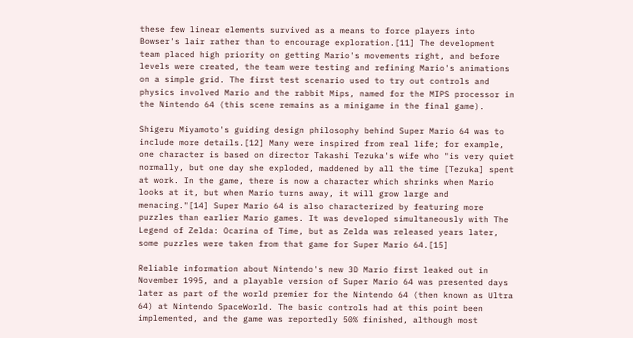these few linear elements survived as a means to force players into Bowser's lair rather than to encourage exploration.[11] The development team placed high priority on getting Mario's movements right, and before levels were created, the team were testing and refining Mario's animations on a simple grid. The first test scenario used to try out controls and physics involved Mario and the rabbit Mips, named for the MIPS processor in the Nintendo 64 (this scene remains as a minigame in the final game).

Shigeru Miyamoto's guiding design philosophy behind Super Mario 64 was to include more details.[12] Many were inspired from real life; for example, one character is based on director Takashi Tezuka's wife who "is very quiet normally, but one day she exploded, maddened by all the time [Tezuka] spent at work. In the game, there is now a character which shrinks when Mario looks at it, but when Mario turns away, it will grow large and menacing."[14] Super Mario 64 is also characterized by featuring more puzzles than earlier Mario games. It was developed simultaneously with The Legend of Zelda: Ocarina of Time, but as Zelda was released years later, some puzzles were taken from that game for Super Mario 64.[15]

Reliable information about Nintendo's new 3D Mario first leaked out in November 1995, and a playable version of Super Mario 64 was presented days later as part of the world premier for the Nintendo 64 (then known as Ultra 64) at Nintendo SpaceWorld. The basic controls had at this point been implemented, and the game was reportedly 50% finished, although most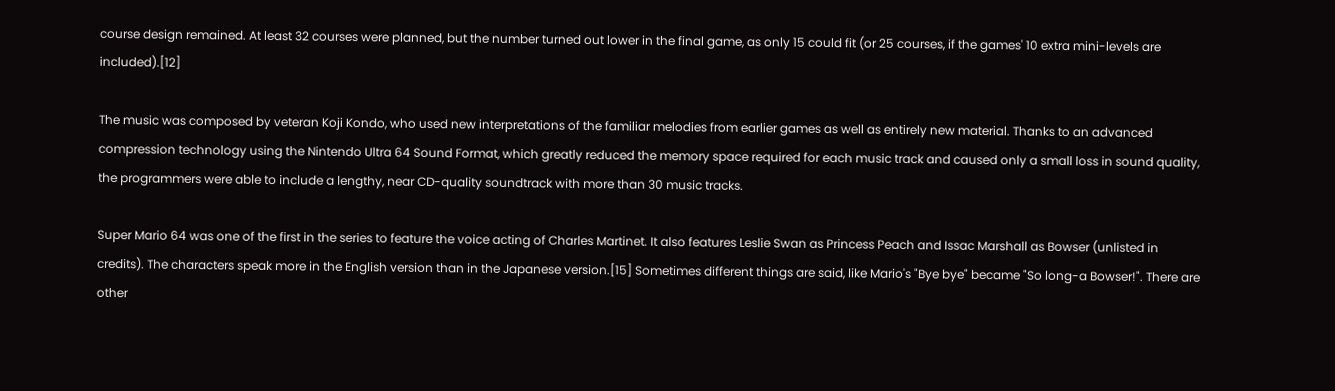course design remained. At least 32 courses were planned, but the number turned out lower in the final game, as only 15 could fit (or 25 courses, if the games' 10 extra mini-levels are included).[12]

The music was composed by veteran Koji Kondo, who used new interpretations of the familiar melodies from earlier games as well as entirely new material. Thanks to an advanced compression technology using the Nintendo Ultra 64 Sound Format, which greatly reduced the memory space required for each music track and caused only a small loss in sound quality, the programmers were able to include a lengthy, near CD-quality soundtrack with more than 30 music tracks.

Super Mario 64 was one of the first in the series to feature the voice acting of Charles Martinet. It also features Leslie Swan as Princess Peach and Issac Marshall as Bowser (unlisted in credits). The characters speak more in the English version than in the Japanese version.[15] Sometimes different things are said, like Mario's "Bye bye" became "So long-a Bowser!". There are other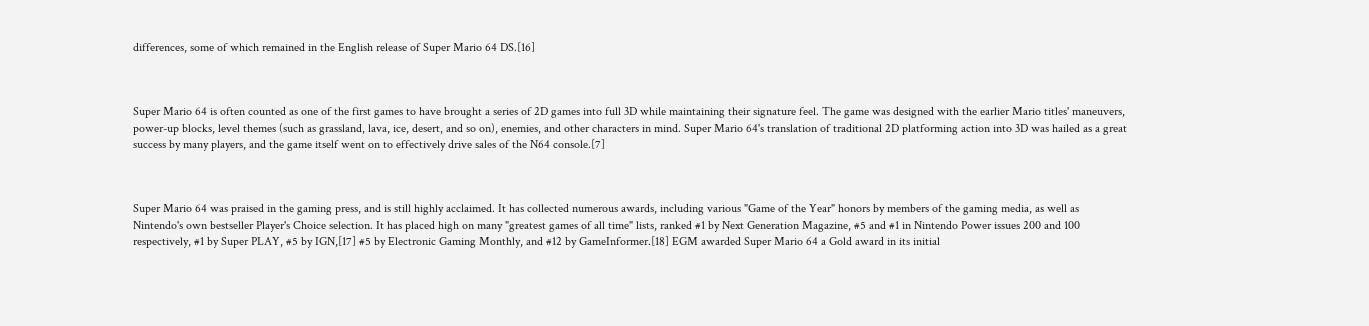differences, some of which remained in the English release of Super Mario 64 DS.[16]



Super Mario 64 is often counted as one of the first games to have brought a series of 2D games into full 3D while maintaining their signature feel. The game was designed with the earlier Mario titles' maneuvers, power-up blocks, level themes (such as grassland, lava, ice, desert, and so on), enemies, and other characters in mind. Super Mario 64's translation of traditional 2D platforming action into 3D was hailed as a great success by many players, and the game itself went on to effectively drive sales of the N64 console.[7]



Super Mario 64 was praised in the gaming press, and is still highly acclaimed. It has collected numerous awards, including various "Game of the Year" honors by members of the gaming media, as well as Nintendo's own bestseller Player's Choice selection. It has placed high on many "greatest games of all time" lists, ranked #1 by Next Generation Magazine, #5 and #1 in Nintendo Power issues 200 and 100 respectively, #1 by Super PLAY, #5 by IGN,[17] #5 by Electronic Gaming Monthly, and #12 by GameInformer.[18] EGM awarded Super Mario 64 a Gold award in its initial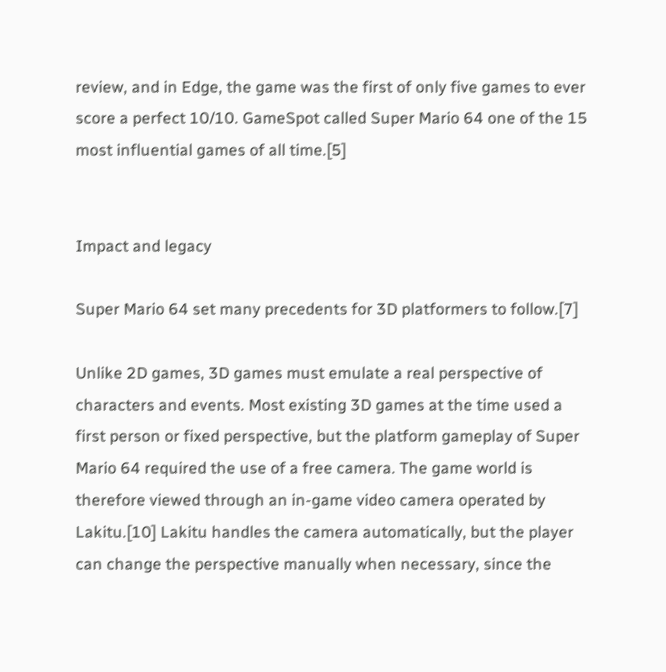review, and in Edge, the game was the first of only five games to ever score a perfect 10/10. GameSpot called Super Mario 64 one of the 15 most influential games of all time.[5]


Impact and legacy

Super Mario 64 set many precedents for 3D platformers to follow.[7]

Unlike 2D games, 3D games must emulate a real perspective of characters and events. Most existing 3D games at the time used a first person or fixed perspective, but the platform gameplay of Super Mario 64 required the use of a free camera. The game world is therefore viewed through an in-game video camera operated by Lakitu.[10] Lakitu handles the camera automatically, but the player can change the perspective manually when necessary, since the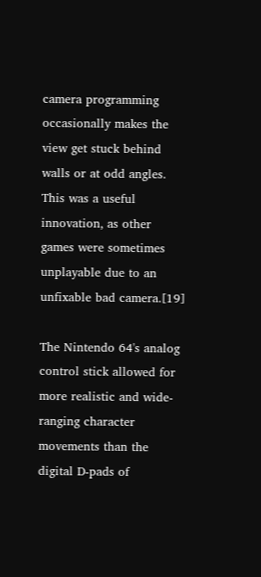camera programming occasionally makes the view get stuck behind walls or at odd angles. This was a useful innovation, as other games were sometimes unplayable due to an unfixable bad camera.[19]

The Nintendo 64's analog control stick allowed for more realistic and wide-ranging character movements than the digital D-pads of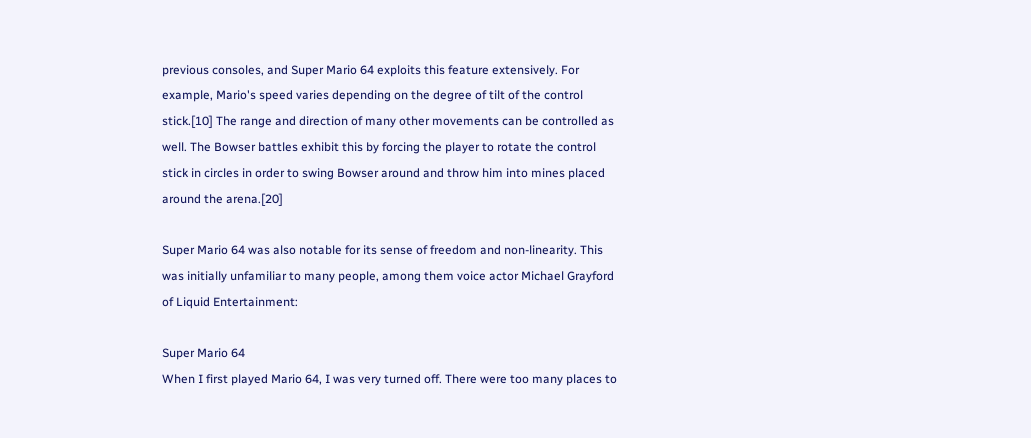previous consoles, and Super Mario 64 exploits this feature extensively. For example, Mario's speed varies depending on the degree of tilt of the control stick.[10] The range and direction of many other movements can be controlled as well. The Bowser battles exhibit this by forcing the player to rotate the control stick in circles in order to swing Bowser around and throw him into mines placed around the arena.[20]

Super Mario 64 was also notable for its sense of freedom and non-linearity. This was initially unfamiliar to many people, among them voice actor Michael Grayford of Liquid Entertainment:

Super Mario 64
When I first played Mario 64, I was very turned off. There were too many places to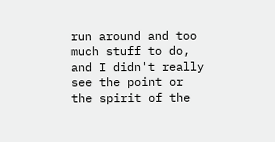run around and too much stuff to do, and I didn't really see the point or the spirit of the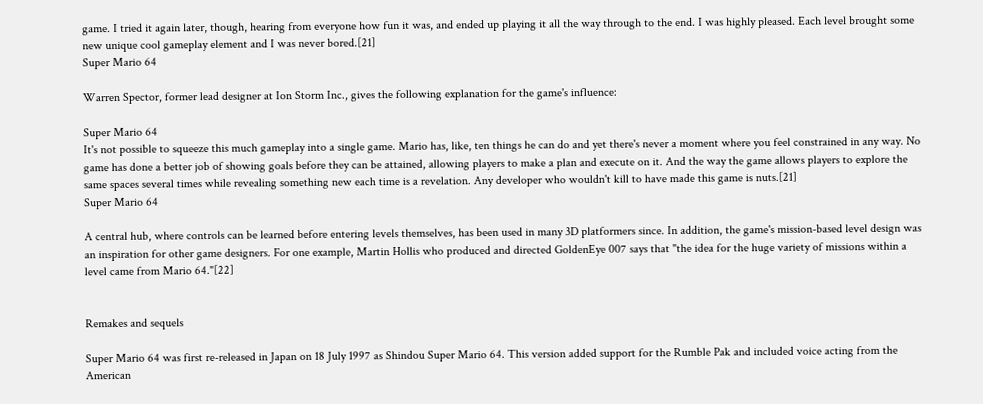game. I tried it again later, though, hearing from everyone how fun it was, and ended up playing it all the way through to the end. I was highly pleased. Each level brought some new unique cool gameplay element and I was never bored.[21]
Super Mario 64

Warren Spector, former lead designer at Ion Storm Inc., gives the following explanation for the game's influence:

Super Mario 64
It's not possible to squeeze this much gameplay into a single game. Mario has, like, ten things he can do and yet there's never a moment where you feel constrained in any way. No game has done a better job of showing goals before they can be attained, allowing players to make a plan and execute on it. And the way the game allows players to explore the same spaces several times while revealing something new each time is a revelation. Any developer who wouldn't kill to have made this game is nuts.[21]
Super Mario 64

A central hub, where controls can be learned before entering levels themselves, has been used in many 3D platformers since. In addition, the game's mission-based level design was an inspiration for other game designers. For one example, Martin Hollis who produced and directed GoldenEye 007 says that "the idea for the huge variety of missions within a level came from Mario 64."[22]


Remakes and sequels

Super Mario 64 was first re-released in Japan on 18 July 1997 as Shindou Super Mario 64. This version added support for the Rumble Pak and included voice acting from the American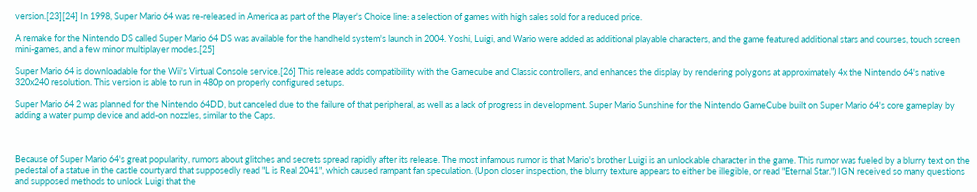version.[23][24] In 1998, Super Mario 64 was re-released in America as part of the Player's Choice line: a selection of games with high sales sold for a reduced price.

A remake for the Nintendo DS called Super Mario 64 DS was available for the handheld system's launch in 2004. Yoshi, Luigi, and Wario were added as additional playable characters, and the game featured additional stars and courses, touch screen mini-games, and a few minor multiplayer modes.[25]

Super Mario 64 is downloadable for the Wii's Virtual Console service.[26] This release adds compatibility with the Gamecube and Classic controllers, and enhances the display by rendering polygons at approximately 4x the Nintendo 64's native 320x240 resolution. This version is able to run in 480p on properly configured setups.

Super Mario 64 2 was planned for the Nintendo 64DD, but canceled due to the failure of that peripheral, as well as a lack of progress in development. Super Mario Sunshine for the Nintendo GameCube built on Super Mario 64's core gameplay by adding a water pump device and add-on nozzles, similar to the Caps.



Because of Super Mario 64's great popularity, rumors about glitches and secrets spread rapidly after its release. The most infamous rumor is that Mario's brother Luigi is an unlockable character in the game. This rumor was fueled by a blurry text on the pedestal of a statue in the castle courtyard that supposedly read "L is Real 2041", which caused rampant fan speculation. (Upon closer inspection, the blurry texture appears to either be illegible, or read "Eternal Star.") IGN received so many questions and supposed methods to unlock Luigi that the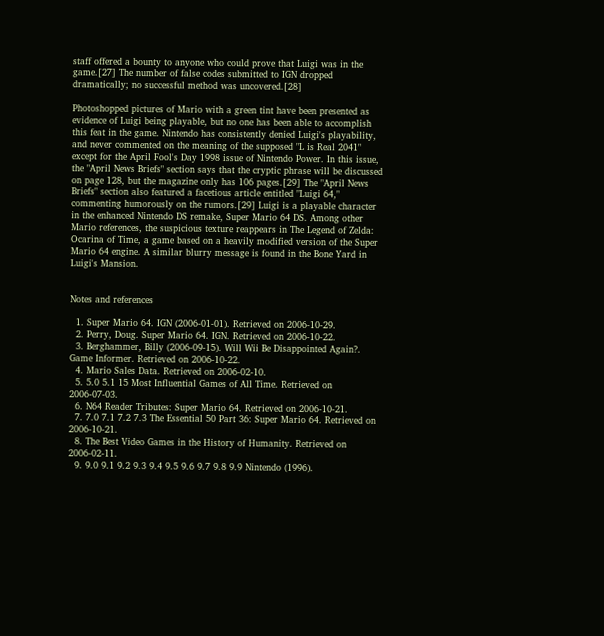staff offered a bounty to anyone who could prove that Luigi was in the game.[27] The number of false codes submitted to IGN dropped dramatically; no successful method was uncovered.[28]

Photoshopped pictures of Mario with a green tint have been presented as evidence of Luigi being playable, but no one has been able to accomplish this feat in the game. Nintendo has consistently denied Luigi's playability, and never commented on the meaning of the supposed "L is Real 2041" except for the April Fool's Day 1998 issue of Nintendo Power. In this issue, the "April News Briefs" section says that the cryptic phrase will be discussed on page 128, but the magazine only has 106 pages.[29] The "April News Briefs" section also featured a facetious article entitled "Luigi 64," commenting humorously on the rumors.[29] Luigi is a playable character in the enhanced Nintendo DS remake, Super Mario 64 DS. Among other Mario references, the suspicious texture reappears in The Legend of Zelda: Ocarina of Time, a game based on a heavily modified version of the Super Mario 64 engine. A similar blurry message is found in the Bone Yard in Luigi's Mansion.


Notes and references

  1. Super Mario 64. IGN (2006-01-01). Retrieved on 2006-10-29.
  2. Perry, Doug. Super Mario 64. IGN. Retrieved on 2006-10-22.
  3. Berghammer, Billy (2006-09-15). Will Wii Be Disappointed Again?. Game Informer. Retrieved on 2006-10-22.
  4. Mario Sales Data. Retrieved on 2006-02-10.
  5. 5.0 5.1 15 Most Influential Games of All Time. Retrieved on 2006-07-03.
  6. N64 Reader Tributes: Super Mario 64. Retrieved on 2006-10-21.
  7. 7.0 7.1 7.2 7.3 The Essential 50 Part 36: Super Mario 64. Retrieved on 2006-10-21.
  8. The Best Video Games in the History of Humanity. Retrieved on 2006-02-11.
  9. 9.0 9.1 9.2 9.3 9.4 9.5 9.6 9.7 9.8 9.9 Nintendo (1996).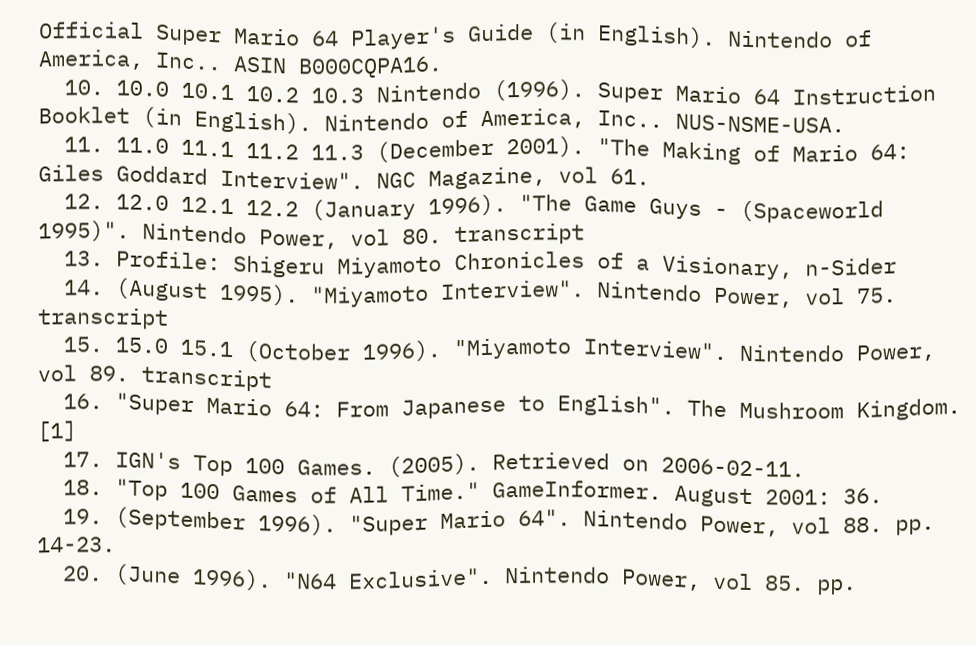Official Super Mario 64 Player's Guide (in English). Nintendo of America, Inc.. ASIN B000CQPA16.
  10. 10.0 10.1 10.2 10.3 Nintendo (1996). Super Mario 64 Instruction Booklet (in English). Nintendo of America, Inc.. NUS-NSME-USA.
  11. 11.0 11.1 11.2 11.3 (December 2001). "The Making of Mario 64: Giles Goddard Interview". NGC Magazine, vol 61.
  12. 12.0 12.1 12.2 (January 1996). "The Game Guys - (Spaceworld 1995)". Nintendo Power, vol 80. transcript
  13. Profile: Shigeru Miyamoto Chronicles of a Visionary, n-Sider
  14. (August 1995). "Miyamoto Interview". Nintendo Power, vol 75. transcript
  15. 15.0 15.1 (October 1996). "Miyamoto Interview". Nintendo Power, vol 89. transcript
  16. "Super Mario 64: From Japanese to English". The Mushroom Kingdom. [1]
  17. IGN's Top 100 Games. (2005). Retrieved on 2006-02-11.
  18. "Top 100 Games of All Time." GameInformer. August 2001: 36.
  19. (September 1996). "Super Mario 64". Nintendo Power, vol 88. pp. 14-23.
  20. (June 1996). "N64 Exclusive". Nintendo Power, vol 85. pp.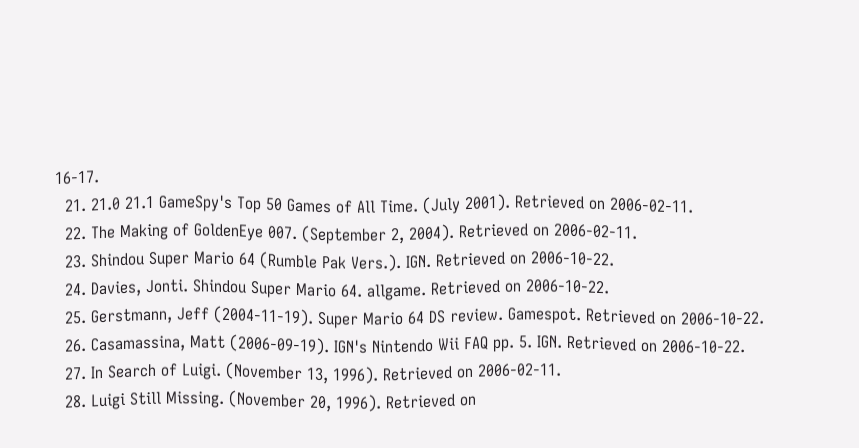16-17.
  21. 21.0 21.1 GameSpy's Top 50 Games of All Time. (July 2001). Retrieved on 2006-02-11.
  22. The Making of GoldenEye 007. (September 2, 2004). Retrieved on 2006-02-11.
  23. Shindou Super Mario 64 (Rumble Pak Vers.). IGN. Retrieved on 2006-10-22.
  24. Davies, Jonti. Shindou Super Mario 64. allgame. Retrieved on 2006-10-22.
  25. Gerstmann, Jeff (2004-11-19). Super Mario 64 DS review. Gamespot. Retrieved on 2006-10-22.
  26. Casamassina, Matt (2006-09-19). IGN's Nintendo Wii FAQ pp. 5. IGN. Retrieved on 2006-10-22.
  27. In Search of Luigi. (November 13, 1996). Retrieved on 2006-02-11.
  28. Luigi Still Missing. (November 20, 1996). Retrieved on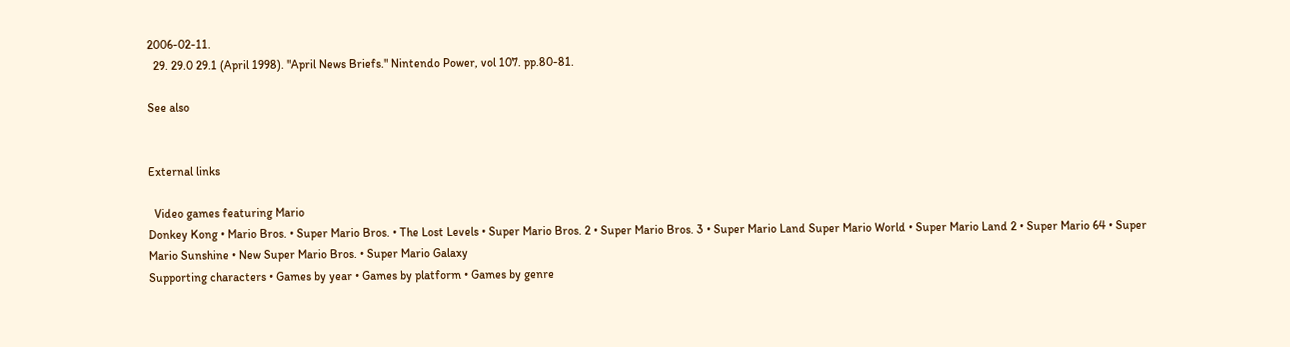2006-02-11.
  29. 29.0 29.1 (April 1998). "April News Briefs." Nintendo Power, vol 107. pp.80-81.

See also


External links

  Video games featuring Mario
Donkey Kong • Mario Bros. • Super Mario Bros. • The Lost Levels • Super Mario Bros. 2 • Super Mario Bros. 3 • Super Mario Land Super Mario World • Super Mario Land 2 • Super Mario 64 • Super Mario Sunshine • New Super Mario Bros. • Super Mario Galaxy
Supporting characters • Games by year • Games by platform • Games by genre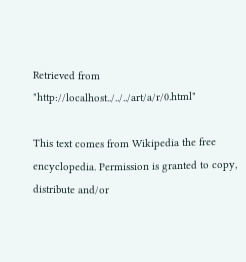Retrieved from "http://localhost../../../art/a/r/0.html"

This text comes from Wikipedia the free encyclopedia. Permission is granted to copy, distribute and/or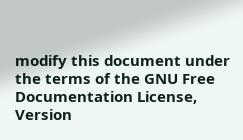modify this document under the terms of the GNU Free Documentation License, Version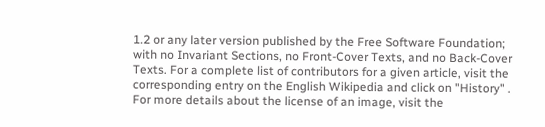1.2 or any later version published by the Free Software Foundation; with no Invariant Sections, no Front-Cover Texts, and no Back-Cover Texts. For a complete list of contributors for a given article, visit the corresponding entry on the English Wikipedia and click on "History" . For more details about the license of an image, visit the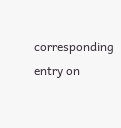corresponding entry on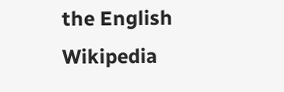the English Wikipedia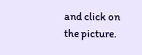and click on the picture.